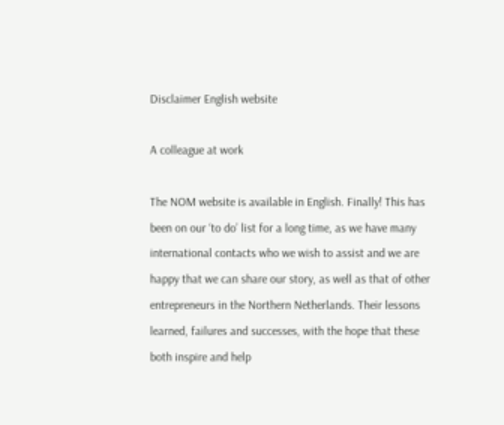Disclaimer English website

A colleague at work

The NOM website is available in English. Finally! This has been on our ‘to do’ list for a long time, as we have many international contacts who we wish to assist and we are happy that we can share our story, as well as that of other entrepreneurs in the Northern Netherlands. Their lessons learned, failures and successes, with the hope that these both inspire and help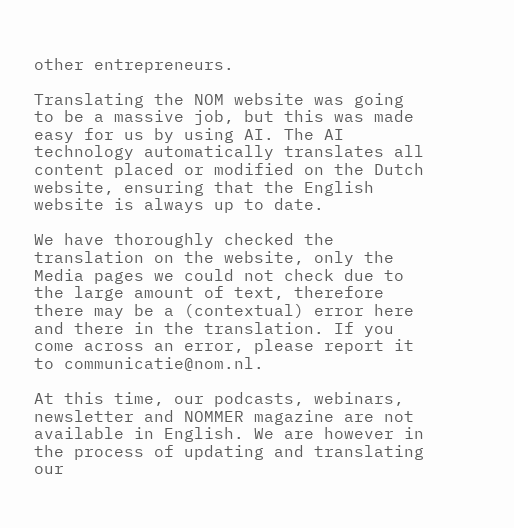other entrepreneurs.

Translating the NOM website was going to be a massive job, but this was made easy for us by using AI. The AI technology automatically translates all content placed or modified on the Dutch website, ensuring that the English website is always up to date.

We have thoroughly checked the translation on the website, only the Media pages we could not check due to the large amount of text, therefore there may be a (contextual) error here and there in the translation. If you come across an error, please report it to communicatie@nom.nl.

At this time, our podcasts, webinars, newsletter and NOMMER magazine are not available in English. We are however in the process of updating and translating our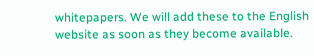whitepapers. We will add these to the English website as soon as they become available.